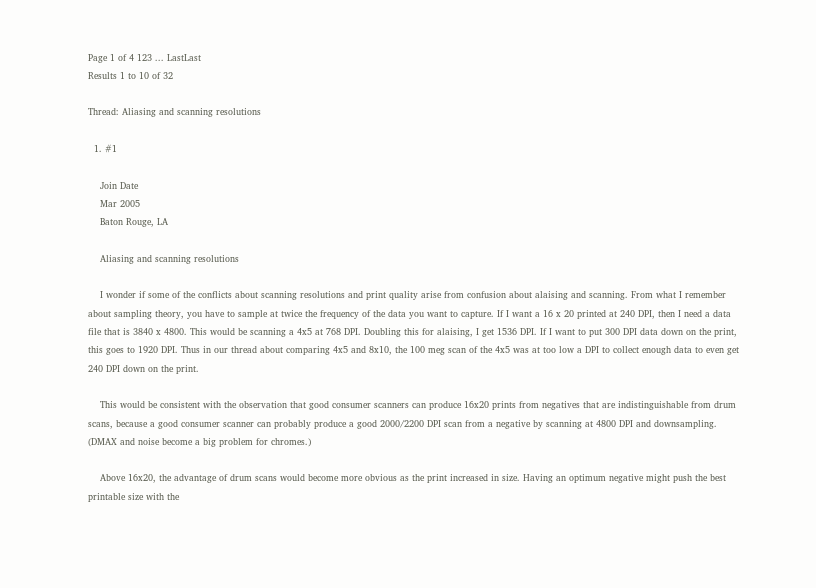Page 1 of 4 123 ... LastLast
Results 1 to 10 of 32

Thread: Aliasing and scanning resolutions

  1. #1

    Join Date
    Mar 2005
    Baton Rouge, LA

    Aliasing and scanning resolutions

    I wonder if some of the conflicts about scanning resolutions and print quality arise from confusion about alaising and scanning. From what I remember about sampling theory, you have to sample at twice the frequency of the data you want to capture. If I want a 16 x 20 printed at 240 DPI, then I need a data file that is 3840 x 4800. This would be scanning a 4x5 at 768 DPI. Doubling this for alaising, I get 1536 DPI. If I want to put 300 DPI data down on the print, this goes to 1920 DPI. Thus in our thread about comparing 4x5 and 8x10, the 100 meg scan of the 4x5 was at too low a DPI to collect enough data to even get 240 DPI down on the print.

    This would be consistent with the observation that good consumer scanners can produce 16x20 prints from negatives that are indistinguishable from drum scans, because a good consumer scanner can probably produce a good 2000/2200 DPI scan from a negative by scanning at 4800 DPI and downsampling. (DMAX and noise become a big problem for chromes.)

    Above 16x20, the advantage of drum scans would become more obvious as the print increased in size. Having an optimum negative might push the best printable size with the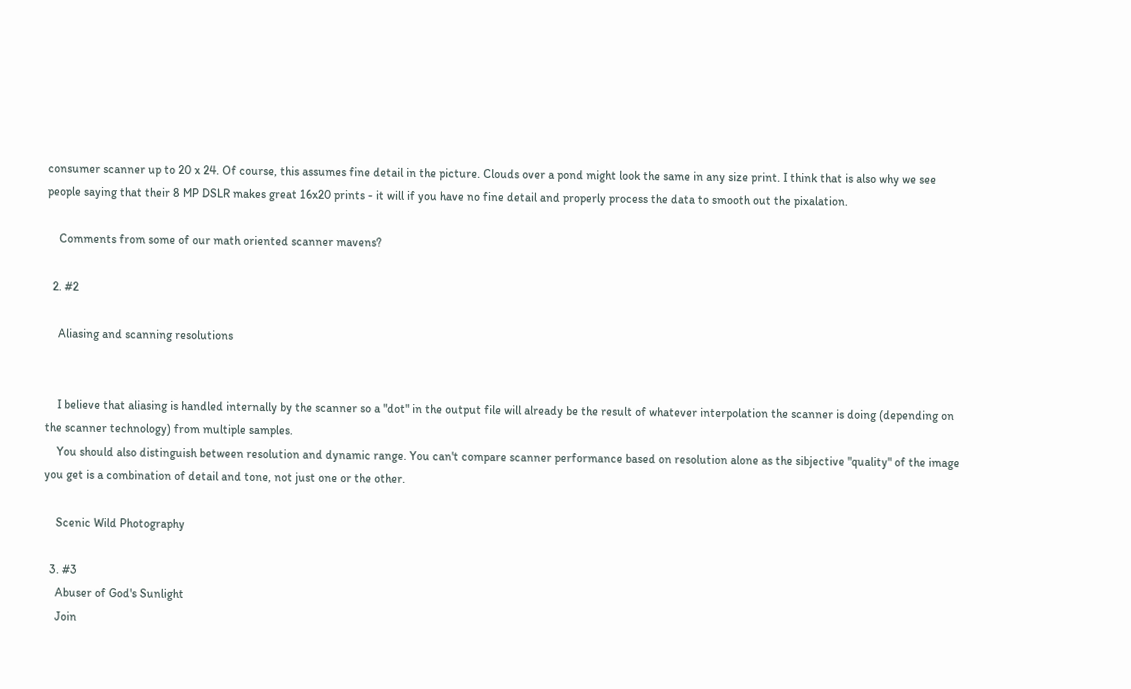consumer scanner up to 20 x 24. Of course, this assumes fine detail in the picture. Clouds over a pond might look the same in any size print. I think that is also why we see people saying that their 8 MP DSLR makes great 16x20 prints - it will if you have no fine detail and properly process the data to smooth out the pixalation.

    Comments from some of our math oriented scanner mavens?

  2. #2

    Aliasing and scanning resolutions


    I believe that aliasing is handled internally by the scanner so a "dot" in the output file will already be the result of whatever interpolation the scanner is doing (depending on the scanner technology) from multiple samples.
    You should also distinguish between resolution and dynamic range. You can't compare scanner performance based on resolution alone as the sibjective "quality" of the image you get is a combination of detail and tone, not just one or the other.

    Scenic Wild Photography

  3. #3
    Abuser of God's Sunlight
    Join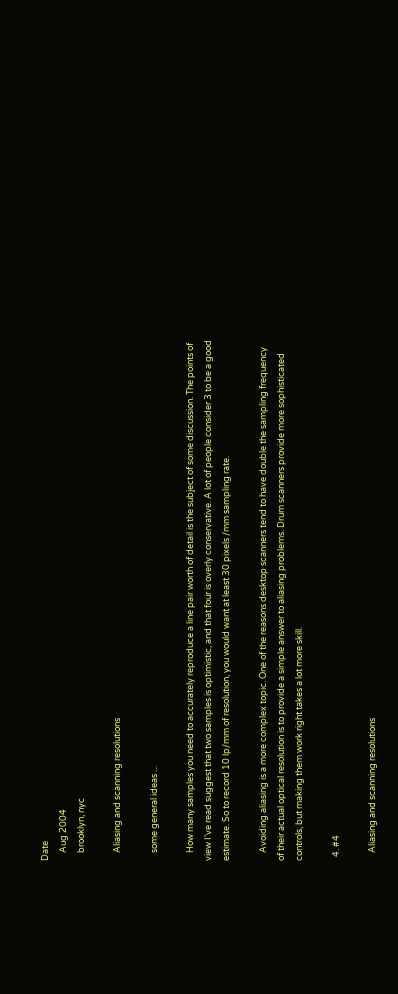Date
    Aug 2004
    brooklyn, nyc

    Aliasing and scanning resolutions

    some general ideas ...

    How many samples you need to accurately reproduce a line pair worth of detail is the subject of some discussion. The points of view I've read suggest that two samples is optimistic, and that four is overly conservative. A lot of people consider 3 to be a good estimate. So to record 10 lp/mm of resolution, you would want at least 30 pixels /mm sampling rate.

    Avoiding aliasing is a more complex topic. One of the reasons desktop scanners tend to have double the sampling frequency of their actual optical resolution is to provide a simple answer to aliasing problems. Drum scanners provide more sophisticated controls, but making them work right takes a lot more skill.

  4. #4

    Aliasing and scanning resolutions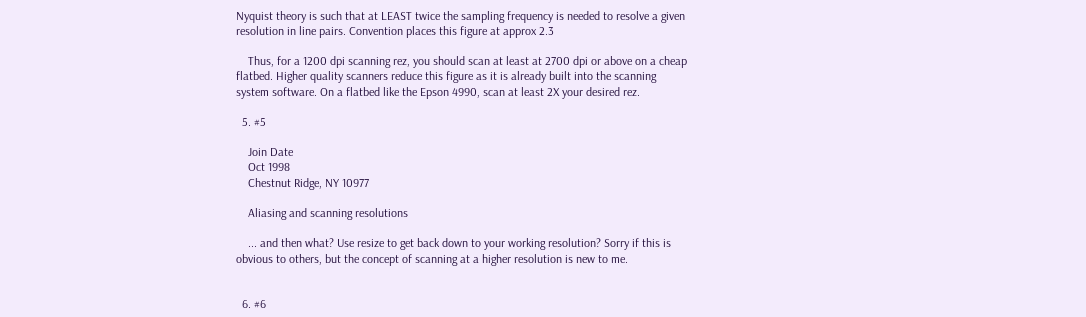Nyquist theory is such that at LEAST twice the sampling frequency is needed to resolve a given resolution in line pairs. Convention places this figure at approx 2.3

    Thus, for a 1200 dpi scanning rez, you should scan at least at 2700 dpi or above on a cheap flatbed. Higher quality scanners reduce this figure as it is already built into the scanning system software. On a flatbed like the Epson 4990, scan at least 2X your desired rez.

  5. #5

    Join Date
    Oct 1998
    Chestnut Ridge, NY 10977

    Aliasing and scanning resolutions

    ... and then what? Use resize to get back down to your working resolution? Sorry if this is obvious to others, but the concept of scanning at a higher resolution is new to me.


  6. #6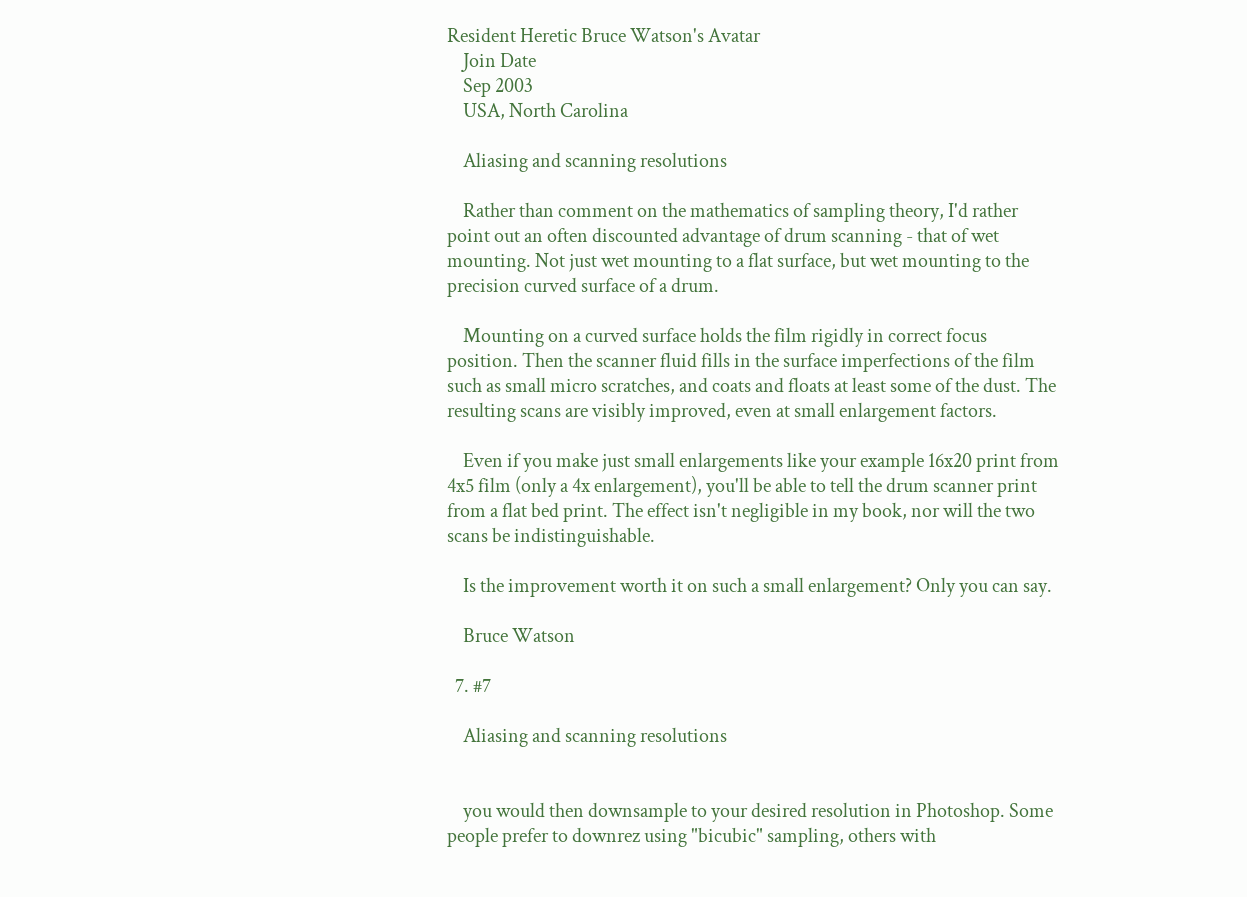Resident Heretic Bruce Watson's Avatar
    Join Date
    Sep 2003
    USA, North Carolina

    Aliasing and scanning resolutions

    Rather than comment on the mathematics of sampling theory, I'd rather point out an often discounted advantage of drum scanning - that of wet mounting. Not just wet mounting to a flat surface, but wet mounting to the precision curved surface of a drum.

    Mounting on a curved surface holds the film rigidly in correct focus position. Then the scanner fluid fills in the surface imperfections of the film such as small micro scratches, and coats and floats at least some of the dust. The resulting scans are visibly improved, even at small enlargement factors.

    Even if you make just small enlargements like your example 16x20 print from 4x5 film (only a 4x enlargement), you'll be able to tell the drum scanner print from a flat bed print. The effect isn't negligible in my book, nor will the two scans be indistinguishable.

    Is the improvement worth it on such a small enlargement? Only you can say.

    Bruce Watson

  7. #7

    Aliasing and scanning resolutions


    you would then downsample to your desired resolution in Photoshop. Some people prefer to downrez using "bicubic" sampling, others with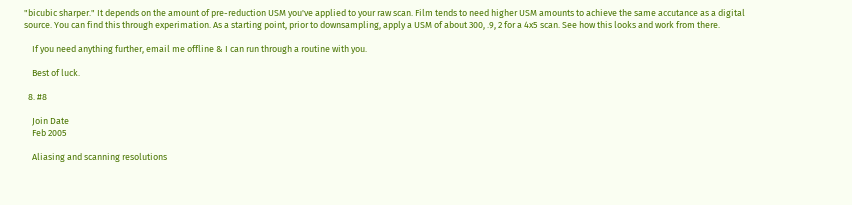"bicubic sharper." It depends on the amount of pre-reduction USM you've applied to your raw scan. Film tends to need higher USM amounts to achieve the same accutance as a digital source. You can find this through experimation. As a starting point, prior to downsampling, apply a USM of about 300, .9, 2 for a 4x5 scan. See how this looks and work from there.

    If you need anything further, email me offline & I can run through a routine with you.

    Best of luck.

  8. #8

    Join Date
    Feb 2005

    Aliasing and scanning resolutions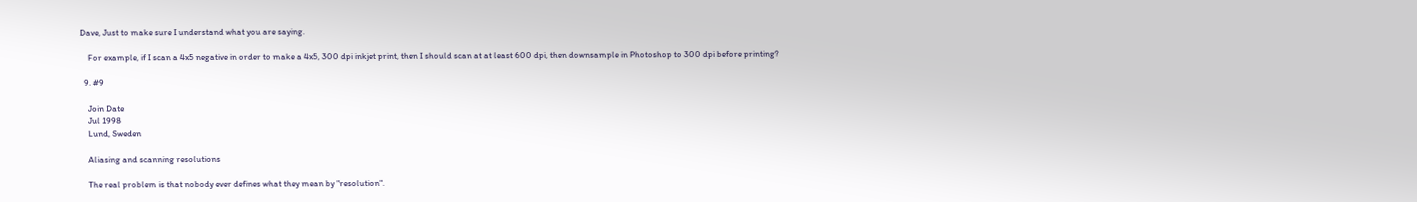Dave, Just to make sure I understand what you are saying.

    For example, if I scan a 4x5 negative in order to make a 4x5, 300 dpi inkjet print, then I should scan at at least 600 dpi, then downsample in Photoshop to 300 dpi before printing?

  9. #9

    Join Date
    Jul 1998
    Lund, Sweden

    Aliasing and scanning resolutions

    The real problem is that nobody ever defines what they mean by "resolution".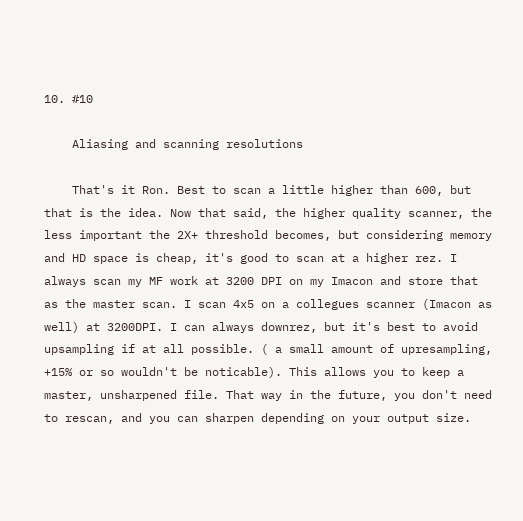10. #10

    Aliasing and scanning resolutions

    That's it Ron. Best to scan a little higher than 600, but that is the idea. Now that said, the higher quality scanner, the less important the 2X+ threshold becomes, but considering memory and HD space is cheap, it's good to scan at a higher rez. I always scan my MF work at 3200 DPI on my Imacon and store that as the master scan. I scan 4x5 on a collegues scanner (Imacon as well) at 3200DPI. I can always downrez, but it's best to avoid upsampling if at all possible. ( a small amount of upresampling, +15% or so wouldn't be noticable). This allows you to keep a master, unsharpened file. That way in the future, you don't need to rescan, and you can sharpen depending on your output size.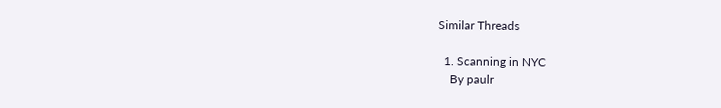Similar Threads

  1. Scanning in NYC
    By paulr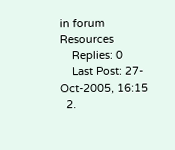in forum Resources
    Replies: 0
    Last Post: 27-Oct-2005, 16:15
  2.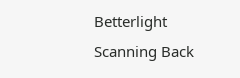Betterlight Scanning Back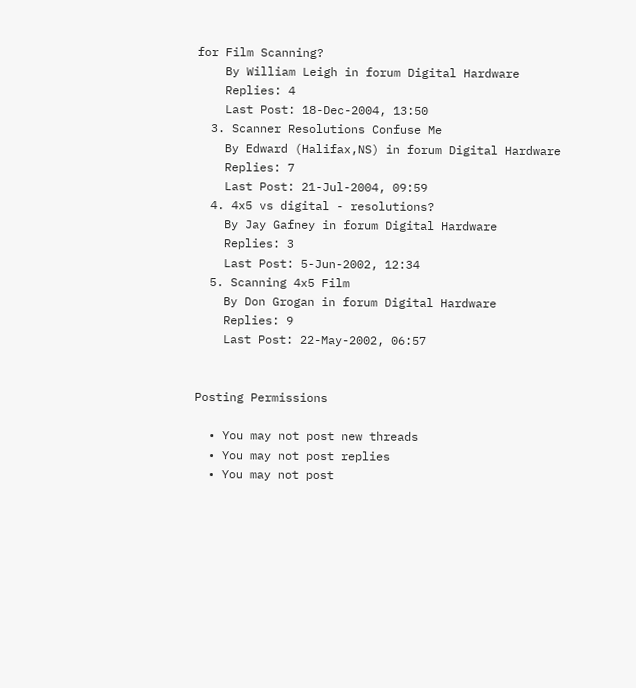for Film Scanning?
    By William Leigh in forum Digital Hardware
    Replies: 4
    Last Post: 18-Dec-2004, 13:50
  3. Scanner Resolutions Confuse Me
    By Edward (Halifax,NS) in forum Digital Hardware
    Replies: 7
    Last Post: 21-Jul-2004, 09:59
  4. 4x5 vs digital - resolutions?
    By Jay Gafney in forum Digital Hardware
    Replies: 3
    Last Post: 5-Jun-2002, 12:34
  5. Scanning 4x5 Film
    By Don Grogan in forum Digital Hardware
    Replies: 9
    Last Post: 22-May-2002, 06:57


Posting Permissions

  • You may not post new threads
  • You may not post replies
  • You may not post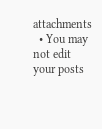attachments
  • You may not edit your posts